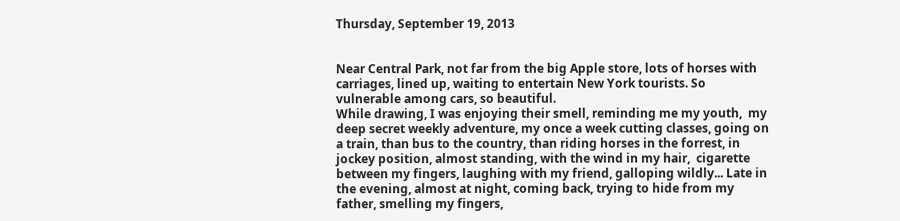Thursday, September 19, 2013


Near Central Park, not far from the big Apple store, lots of horses with carriages, lined up, waiting to entertain New York tourists. So vulnerable among cars, so beautiful.
While drawing, I was enjoying their smell, reminding me my youth,  my deep secret weekly adventure, my once a week cutting classes, going on a train, than bus to the country, than riding horses in the forrest, in jockey position, almost standing, with the wind in my hair,  cigarette between my fingers, laughing with my friend, galloping wildly... Late in the evening, almost at night, coming back, trying to hide from my father, smelling my fingers,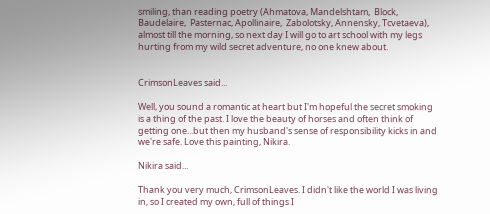smiling, than reading poetry (Ahmatova, Mandelshtam,  Block, Baudelaire,  Pasternac, Apollinaire,  Zabolotsky, Annensky, Tcvetaeva), almost till the morning, so next day I will go to art school with my legs hurting from my wild secret adventure, no one knew about.


CrimsonLeaves said...

Well, you sound a romantic at heart but I'm hopeful the secret smoking is a thing of the past. I love the beauty of horses and often think of getting one...but then my husband's sense of responsibility kicks in and we're safe. Love this painting, Nikira.

Nikira said...

Thank you very much, CrimsonLeaves. I didn't like the world I was living in, so I created my own, full of things I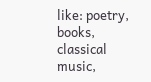like: poetry, books, classical music,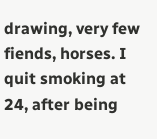drawing, very few fiends, horses. I quit smoking at 24, after being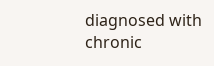diagnosed with chronic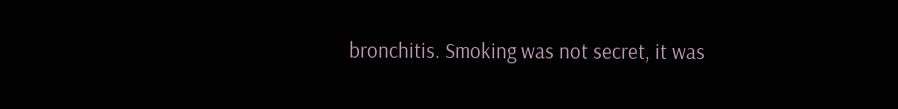bronchitis. Smoking was not secret, it was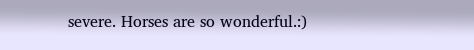severe. Horses are so wonderful.:)